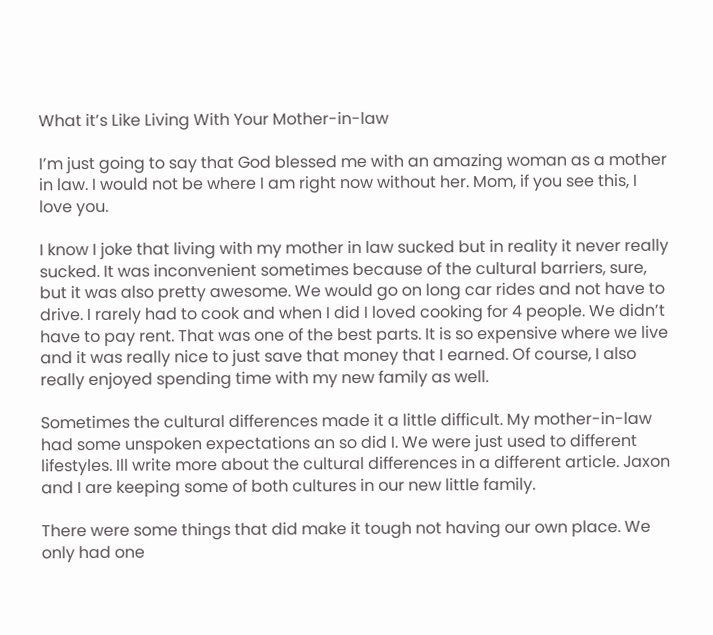What it’s Like Living With Your Mother-in-law

I’m just going to say that God blessed me with an amazing woman as a mother in law. I would not be where I am right now without her. Mom, if you see this, I love you.

I know I joke that living with my mother in law sucked but in reality it never really sucked. It was inconvenient sometimes because of the cultural barriers, sure, but it was also pretty awesome. We would go on long car rides and not have to drive. I rarely had to cook and when I did I loved cooking for 4 people. We didn’t have to pay rent. That was one of the best parts. It is so expensive where we live and it was really nice to just save that money that I earned. Of course, I also really enjoyed spending time with my new family as well.

Sometimes the cultural differences made it a little difficult. My mother-in-law had some unspoken expectations an so did I. We were just used to different lifestyles. Ill write more about the cultural differences in a different article. Jaxon and I are keeping some of both cultures in our new little family.

There were some things that did make it tough not having our own place. We only had one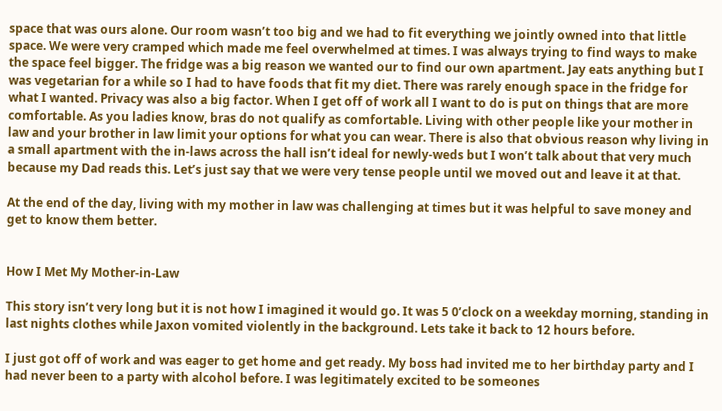space that was ours alone. Our room wasn’t too big and we had to fit everything we jointly owned into that little space. We were very cramped which made me feel overwhelmed at times. I was always trying to find ways to make the space feel bigger. The fridge was a big reason we wanted our to find our own apartment. Jay eats anything but I was vegetarian for a while so I had to have foods that fit my diet. There was rarely enough space in the fridge for what I wanted. Privacy was also a big factor. When I get off of work all I want to do is put on things that are more comfortable. As you ladies know, bras do not qualify as comfortable. Living with other people like your mother in law and your brother in law limit your options for what you can wear. There is also that obvious reason why living in a small apartment with the in-laws across the hall isn’t ideal for newly-weds but I won’t talk about that very much because my Dad reads this. Let’s just say that we were very tense people until we moved out and leave it at that.

At the end of the day, living with my mother in law was challenging at times but it was helpful to save money and get to know them better.


How I Met My Mother-in-Law

This story isn’t very long but it is not how I imagined it would go. It was 5 0’clock on a weekday morning, standing in last nights clothes while Jaxon vomited violently in the background. Lets take it back to 12 hours before.

I just got off of work and was eager to get home and get ready. My boss had invited me to her birthday party and I had never been to a party with alcohol before. I was legitimately excited to be someones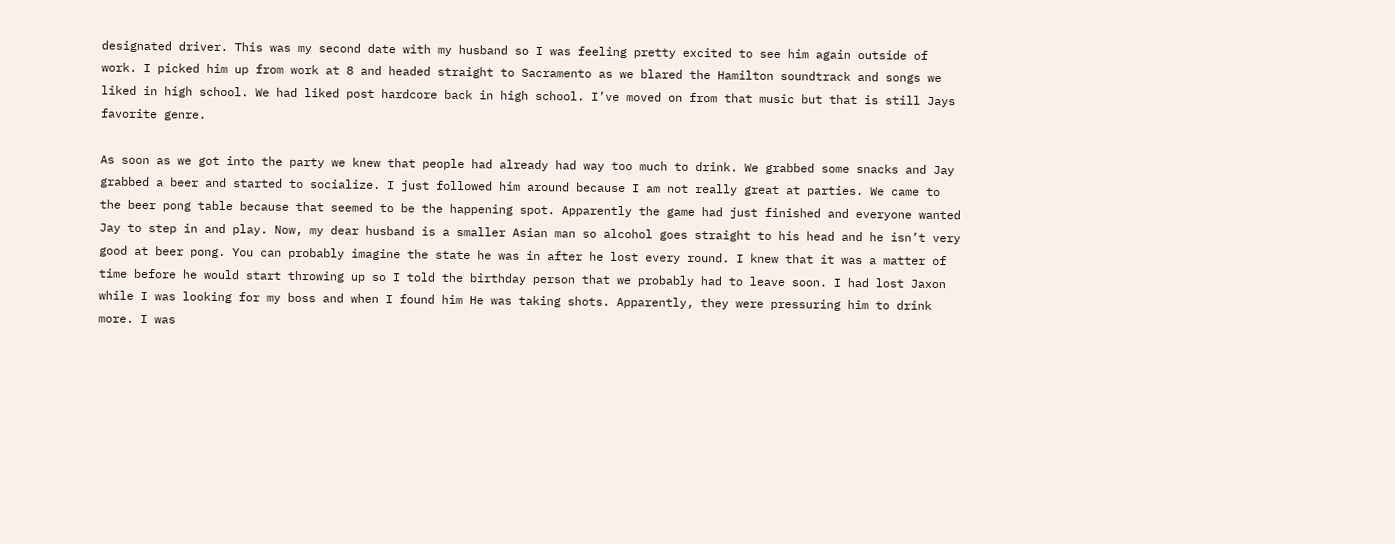designated driver. This was my second date with my husband so I was feeling pretty excited to see him again outside of work. I picked him up from work at 8 and headed straight to Sacramento as we blared the Hamilton soundtrack and songs we liked in high school. We had liked post hardcore back in high school. I’ve moved on from that music but that is still Jays favorite genre.

As soon as we got into the party we knew that people had already had way too much to drink. We grabbed some snacks and Jay grabbed a beer and started to socialize. I just followed him around because I am not really great at parties. We came to the beer pong table because that seemed to be the happening spot. Apparently the game had just finished and everyone wanted Jay to step in and play. Now, my dear husband is a smaller Asian man so alcohol goes straight to his head and he isn’t very good at beer pong. You can probably imagine the state he was in after he lost every round. I knew that it was a matter of time before he would start throwing up so I told the birthday person that we probably had to leave soon. I had lost Jaxon while I was looking for my boss and when I found him He was taking shots. Apparently, they were pressuring him to drink more. I was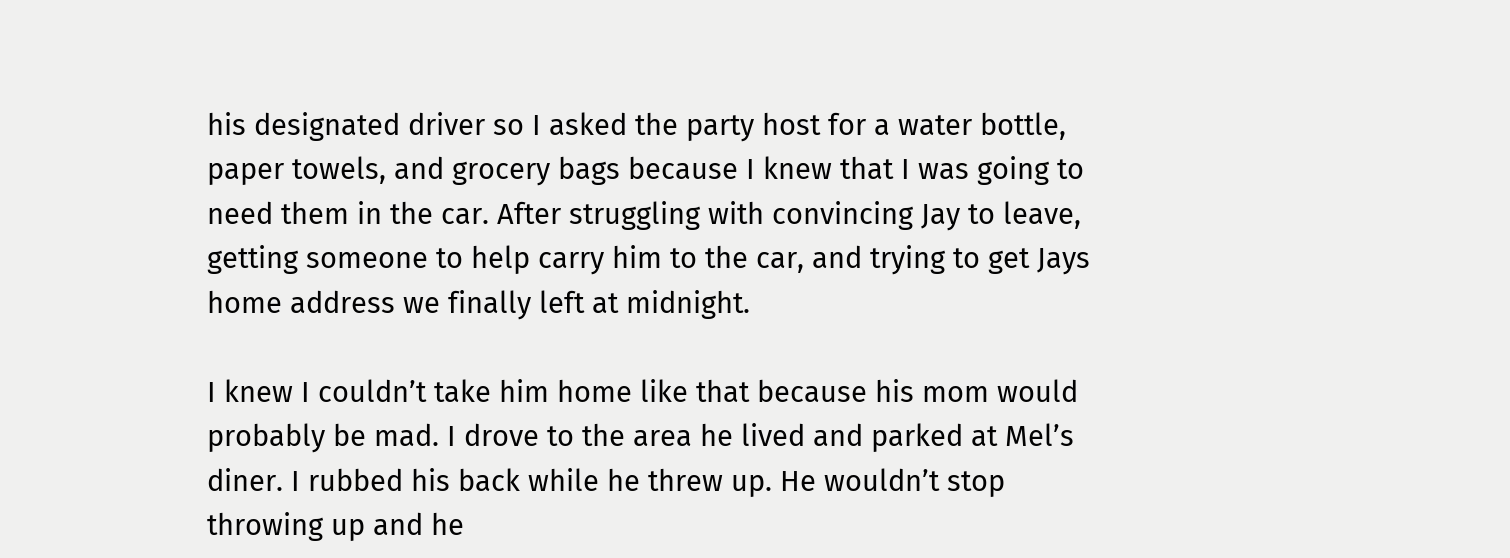his designated driver so I asked the party host for a water bottle, paper towels, and grocery bags because I knew that I was going to need them in the car. After struggling with convincing Jay to leave, getting someone to help carry him to the car, and trying to get Jays home address we finally left at midnight.

I knew I couldn’t take him home like that because his mom would probably be mad. I drove to the area he lived and parked at Mel’s diner. I rubbed his back while he threw up. He wouldn’t stop throwing up and he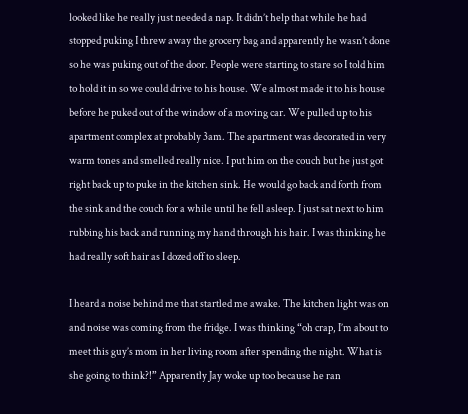looked like he really just needed a nap. It didn’t help that while he had stopped puking I threw away the grocery bag and apparently he wasn’t done so he was puking out of the door. People were starting to stare so I told him to hold it in so we could drive to his house. We almost made it to his house before he puked out of the window of a moving car. We pulled up to his apartment complex at probably 3am. The apartment was decorated in very warm tones and smelled really nice. I put him on the couch but he just got right back up to puke in the kitchen sink. He would go back and forth from the sink and the couch for a while until he fell asleep. I just sat next to him rubbing his back and running my hand through his hair. I was thinking he had really soft hair as I dozed off to sleep.

I heard a noise behind me that startled me awake. The kitchen light was on and noise was coming from the fridge. I was thinking “oh crap, I’m about to meet this guy’s mom in her living room after spending the night. What is she going to think?!” Apparently Jay woke up too because he ran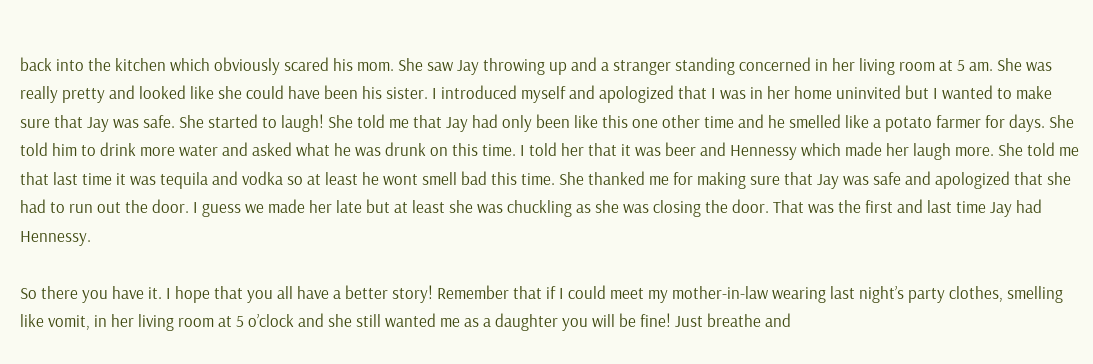back into the kitchen which obviously scared his mom. She saw Jay throwing up and a stranger standing concerned in her living room at 5 am. She was really pretty and looked like she could have been his sister. I introduced myself and apologized that I was in her home uninvited but I wanted to make sure that Jay was safe. She started to laugh! She told me that Jay had only been like this one other time and he smelled like a potato farmer for days. She told him to drink more water and asked what he was drunk on this time. I told her that it was beer and Hennessy which made her laugh more. She told me that last time it was tequila and vodka so at least he wont smell bad this time. She thanked me for making sure that Jay was safe and apologized that she had to run out the door. I guess we made her late but at least she was chuckling as she was closing the door. That was the first and last time Jay had Hennessy.

So there you have it. I hope that you all have a better story! Remember that if I could meet my mother-in-law wearing last night’s party clothes, smelling like vomit, in her living room at 5 o’clock and she still wanted me as a daughter you will be fine! Just breathe and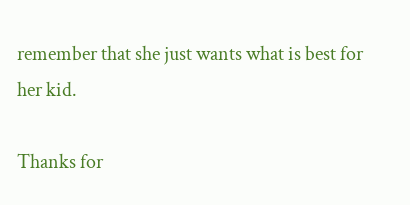remember that she just wants what is best for her kid.

Thanks for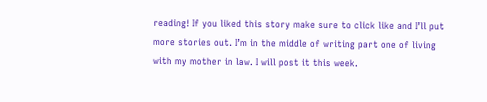reading! If you liked this story make sure to click like and I’ll put more stories out. I’m in the middle of writing part one of living with my mother in law. I will post it this week.